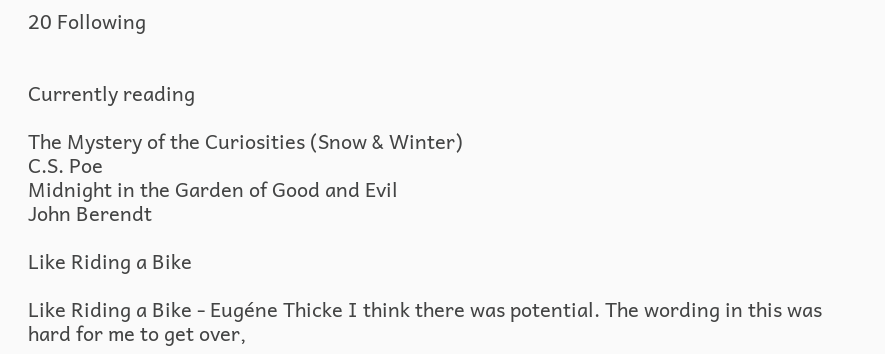20 Following


Currently reading

The Mystery of the Curiosities (Snow & Winter)
C.S. Poe
Midnight in the Garden of Good and Evil
John Berendt

Like Riding a Bike

Like Riding a Bike - Eugéne Thicke I think there was potential. The wording in this was hard for me to get over,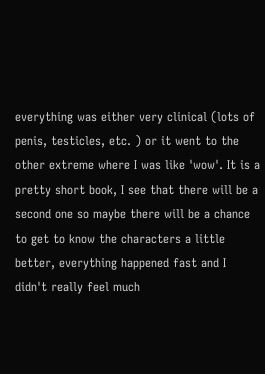everything was either very clinical (lots of penis, testicles, etc. ) or it went to the other extreme where I was like 'wow'. It is a pretty short book, I see that there will be a second one so maybe there will be a chance to get to know the characters a little better, everything happened fast and I didn't really feel much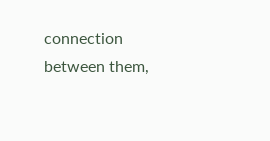connection between them,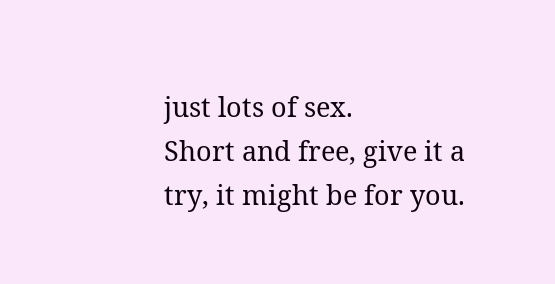just lots of sex.
Short and free, give it a try, it might be for you.